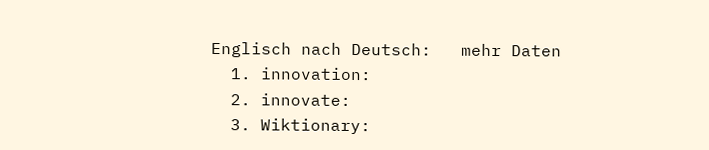Englisch nach Deutsch:   mehr Daten
  1. innovation:
  2. innovate:
  3. Wiktionary: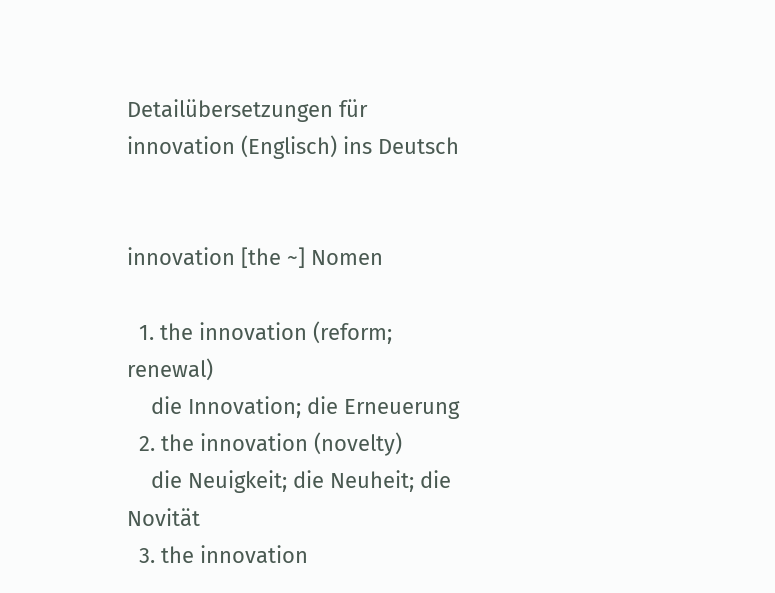Detailübersetzungen für innovation (Englisch) ins Deutsch


innovation [the ~] Nomen

  1. the innovation (reform; renewal)
    die Innovation; die Erneuerung
  2. the innovation (novelty)
    die Neuigkeit; die Neuheit; die Novität
  3. the innovation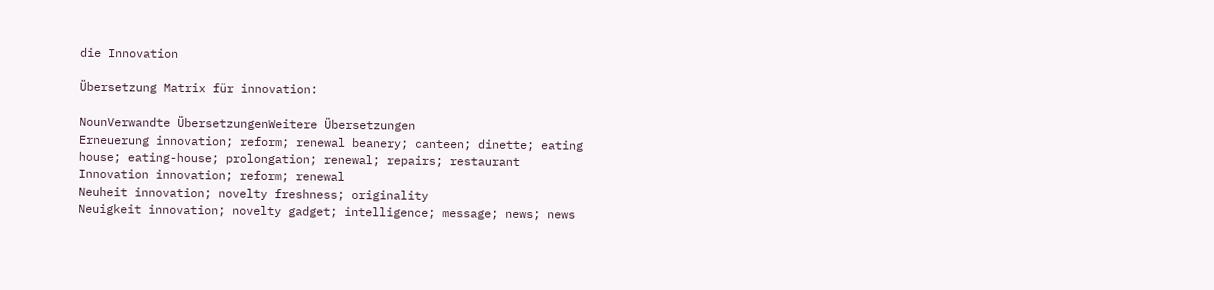die Innovation

Übersetzung Matrix für innovation:

NounVerwandte ÜbersetzungenWeitere Übersetzungen
Erneuerung innovation; reform; renewal beanery; canteen; dinette; eating house; eating-house; prolongation; renewal; repairs; restaurant
Innovation innovation; reform; renewal
Neuheit innovation; novelty freshness; originality
Neuigkeit innovation; novelty gadget; intelligence; message; news; news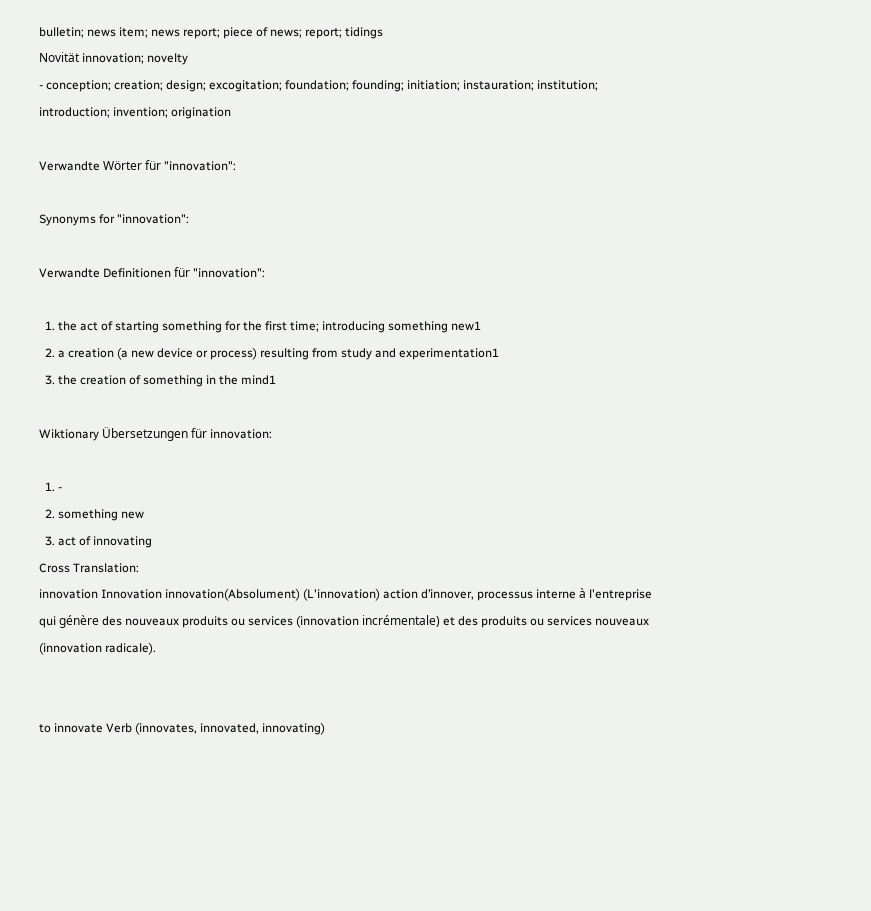bulletin; news item; news report; piece of news; report; tidings
Novität innovation; novelty
- conception; creation; design; excogitation; foundation; founding; initiation; instauration; institution; introduction; invention; origination

Verwandte Wörter für "innovation":

Synonyms for "innovation":

Verwandte Definitionen für "innovation":

  1. the act of starting something for the first time; introducing something new1
  2. a creation (a new device or process) resulting from study and experimentation1
  3. the creation of something in the mind1

Wiktionary Übersetzungen für innovation:

  1. -
  2. something new
  3. act of innovating
Cross Translation:
innovation Innovation innovation(Absolument) (L'innovation) action d’innover, processus interne à l'entreprise qui génère des nouveaux produits ou services (innovation incrémentale) et des produits ou services nouveaux (innovation radicale).


to innovate Verb (innovates, innovated, innovating)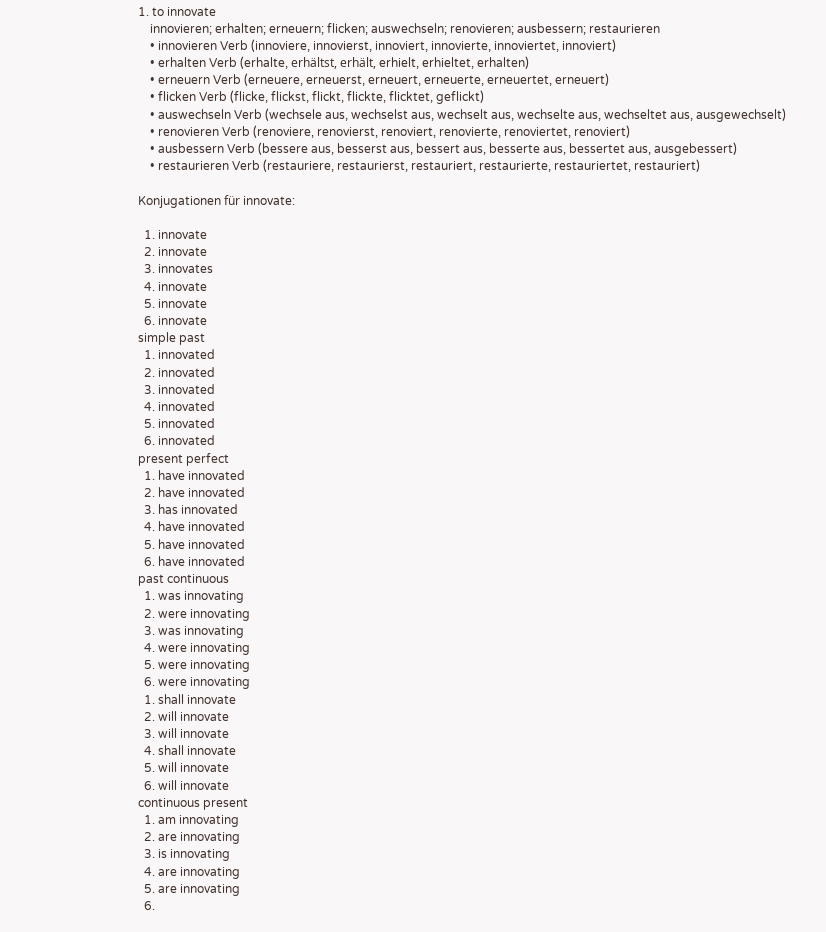1. to innovate
    innovieren; erhalten; erneuern; flicken; auswechseln; renovieren; ausbessern; restaurieren
    • innovieren Verb (innoviere, innovierst, innoviert, innovierte, innoviertet, innoviert)
    • erhalten Verb (erhalte, erhältst, erhält, erhielt, erhieltet, erhalten)
    • erneuern Verb (erneuere, erneuerst, erneuert, erneuerte, erneuertet, erneuert)
    • flicken Verb (flicke, flickst, flickt, flickte, flicktet, geflickt)
    • auswechseln Verb (wechsele aus, wechselst aus, wechselt aus, wechselte aus, wechseltet aus, ausgewechselt)
    • renovieren Verb (renoviere, renovierst, renoviert, renovierte, renoviertet, renoviert)
    • ausbessern Verb (bessere aus, besserst aus, bessert aus, besserte aus, bessertet aus, ausgebessert)
    • restaurieren Verb (restauriere, restaurierst, restauriert, restaurierte, restauriertet, restauriert)

Konjugationen für innovate:

  1. innovate
  2. innovate
  3. innovates
  4. innovate
  5. innovate
  6. innovate
simple past
  1. innovated
  2. innovated
  3. innovated
  4. innovated
  5. innovated
  6. innovated
present perfect
  1. have innovated
  2. have innovated
  3. has innovated
  4. have innovated
  5. have innovated
  6. have innovated
past continuous
  1. was innovating
  2. were innovating
  3. was innovating
  4. were innovating
  5. were innovating
  6. were innovating
  1. shall innovate
  2. will innovate
  3. will innovate
  4. shall innovate
  5. will innovate
  6. will innovate
continuous present
  1. am innovating
  2. are innovating
  3. is innovating
  4. are innovating
  5. are innovating
  6.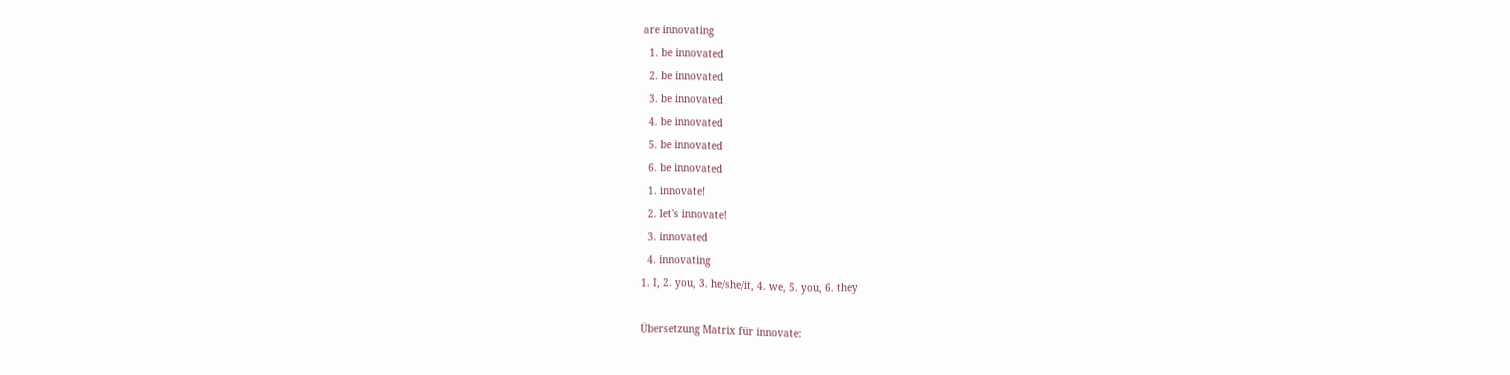are innovating
  1. be innovated
  2. be innovated
  3. be innovated
  4. be innovated
  5. be innovated
  6. be innovated
  1. innovate!
  2. let's innovate!
  3. innovated
  4. innovating
1. I, 2. you, 3. he/she/it, 4. we, 5. you, 6. they

Übersetzung Matrix für innovate: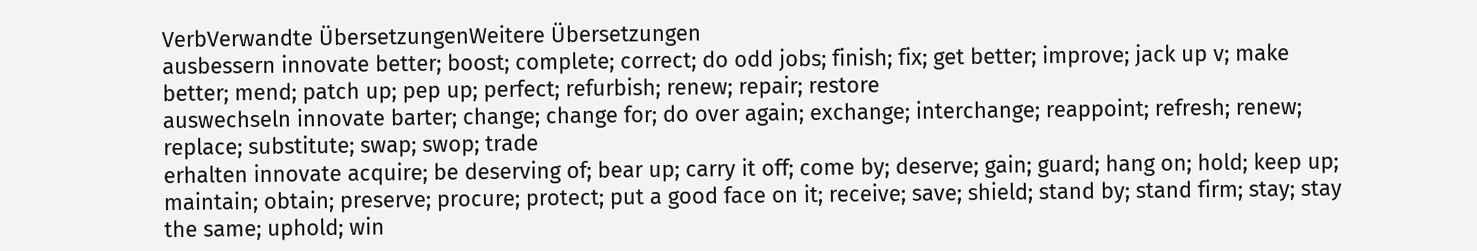VerbVerwandte ÜbersetzungenWeitere Übersetzungen
ausbessern innovate better; boost; complete; correct; do odd jobs; finish; fix; get better; improve; jack up v; make better; mend; patch up; pep up; perfect; refurbish; renew; repair; restore
auswechseln innovate barter; change; change for; do over again; exchange; interchange; reappoint; refresh; renew; replace; substitute; swap; swop; trade
erhalten innovate acquire; be deserving of; bear up; carry it off; come by; deserve; gain; guard; hang on; hold; keep up; maintain; obtain; preserve; procure; protect; put a good face on it; receive; save; shield; stand by; stand firm; stay; stay the same; uphold; win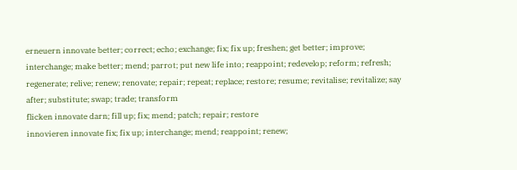erneuern innovate better; correct; echo; exchange; fix; fix up; freshen; get better; improve; interchange; make better; mend; parrot; put new life into; reappoint; redevelop; reform; refresh; regenerate; relive; renew; renovate; repair; repeat; replace; restore; resume; revitalise; revitalize; say after; substitute; swap; trade; transform
flicken innovate darn; fill up; fix; mend; patch; repair; restore
innovieren innovate fix; fix up; interchange; mend; reappoint; renew;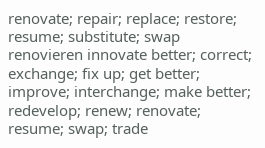renovate; repair; replace; restore; resume; substitute; swap
renovieren innovate better; correct; exchange; fix up; get better; improve; interchange; make better; redevelop; renew; renovate; resume; swap; trade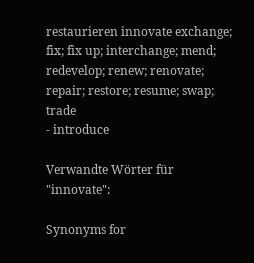restaurieren innovate exchange; fix; fix up; interchange; mend; redevelop; renew; renovate; repair; restore; resume; swap; trade
- introduce

Verwandte Wörter für "innovate":

Synonyms for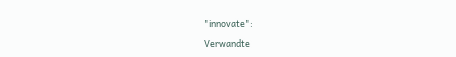"innovate":

Verwandte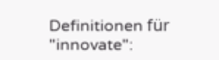Definitionen für "innovate":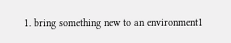1. bring something new to an environment1